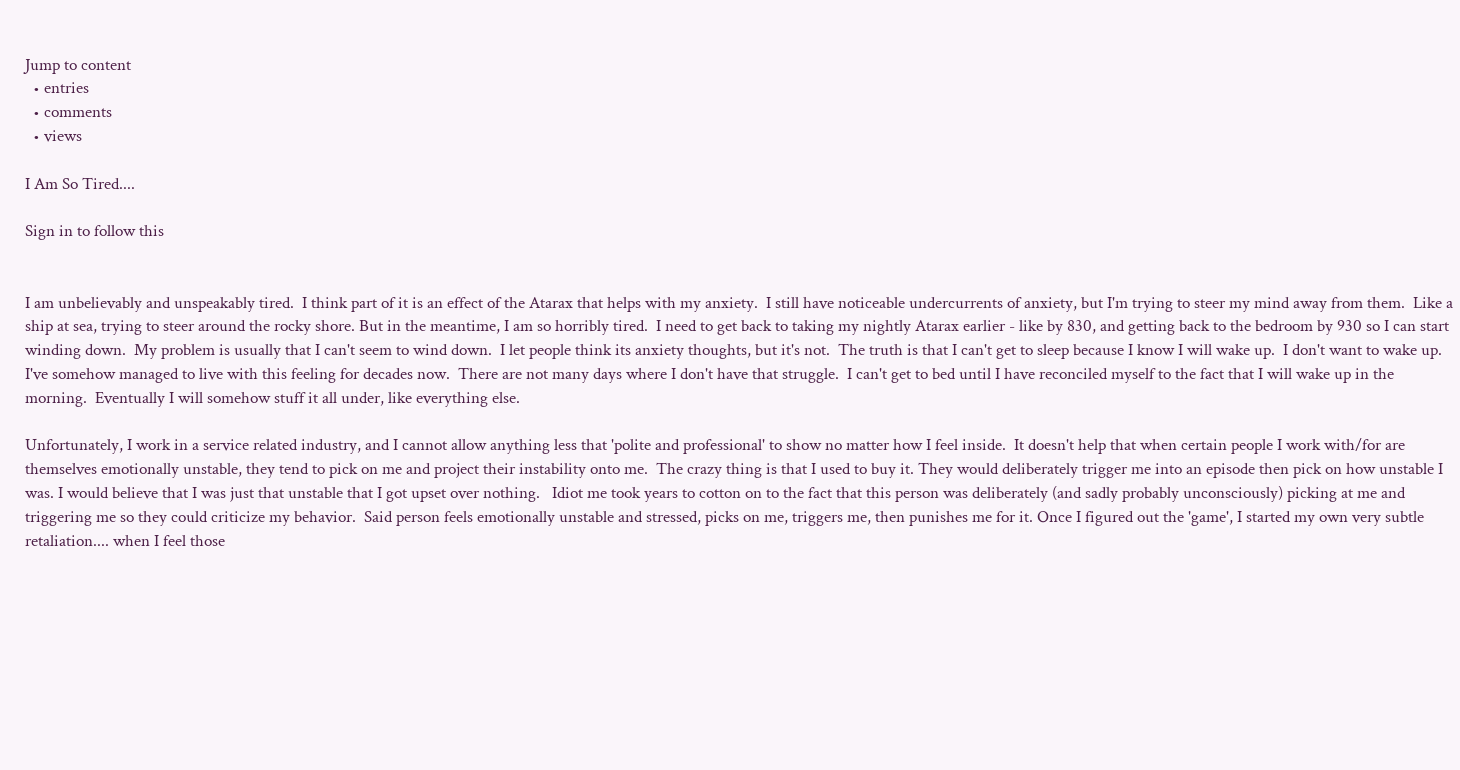Jump to content
  • entries
  • comments
  • views

I Am So Tired....

Sign in to follow this


I am unbelievably and unspeakably tired.  I think part of it is an effect of the Atarax that helps with my anxiety.  I still have noticeable undercurrents of anxiety, but I'm trying to steer my mind away from them.  Like a ship at sea, trying to steer around the rocky shore. But in the meantime, I am so horribly tired.  I need to get back to taking my nightly Atarax earlier - like by 830, and getting back to the bedroom by 930 so I can start winding down.  My problem is usually that I can't seem to wind down.  I let people think its anxiety thoughts, but it's not.  The truth is that I can't get to sleep because I know I will wake up.  I don't want to wake up.  I've somehow managed to live with this feeling for decades now.  There are not many days where I don't have that struggle.  I can't get to bed until I have reconciled myself to the fact that I will wake up in the morning.  Eventually I will somehow stuff it all under, like everything else.

Unfortunately, I work in a service related industry, and I cannot allow anything less that 'polite and professional' to show no matter how I feel inside.  It doesn't help that when certain people I work with/for are themselves emotionally unstable, they tend to pick on me and project their instability onto me.  The crazy thing is that I used to buy it. They would deliberately trigger me into an episode then pick on how unstable I was. I would believe that I was just that unstable that I got upset over nothing.   Idiot me took years to cotton on to the fact that this person was deliberately (and sadly probably unconsciously) picking at me and triggering me so they could criticize my behavior.  Said person feels emotionally unstable and stressed, picks on me, triggers me, then punishes me for it. Once I figured out the 'game', I started my own very subtle retaliation.... when I feel those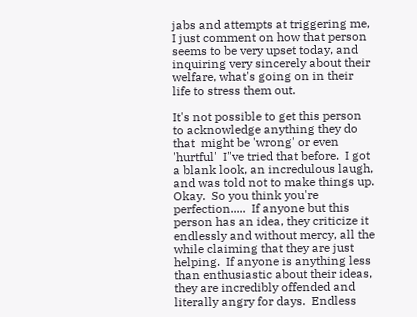jabs and attempts at triggering me, I just comment on how that person seems to be very upset today, and inquiring very sincerely about their welfare, what's going on in their life to stress them out.

It's not possible to get this person to acknowledge anything they do that  might be 'wrong' or even 'hurtful'  I"ve tried that before.  I got a blank look, an incredulous laugh, and was told not to make things up.  Okay.  So you think you're perfection.....  If anyone but this person has an idea, they criticize it endlessly and without mercy, all the while claiming that they are just helping.  If anyone is anything less than enthusiastic about their ideas, they are incredibly offended and literally angry for days.  Endless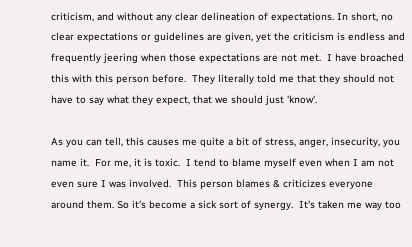criticism, and without any clear delineation of expectations. In short, no clear expectations or guidelines are given, yet the criticism is endless and frequently jeering when those expectations are not met.  I have broached this with this person before.  They literally told me that they should not have to say what they expect, that we should just 'know'.

As you can tell, this causes me quite a bit of stress, anger, insecurity, you name it.  For me, it is toxic.  I tend to blame myself even when I am not even sure I was involved.  This person blames & criticizes everyone around them. So it's become a sick sort of synergy.  It's taken me way too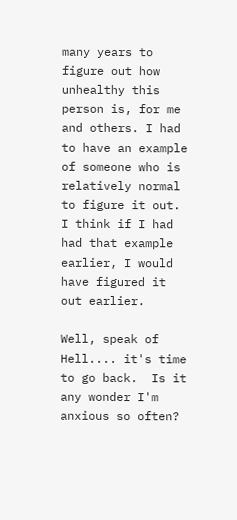many years to figure out how unhealthy this person is, for me and others. I had to have an example of someone who is relatively normal to figure it out.  I think if I had had that example earlier, I would have figured it out earlier.

Well, speak of Hell.... it's time to go back.  Is it any wonder I'm anxious so often?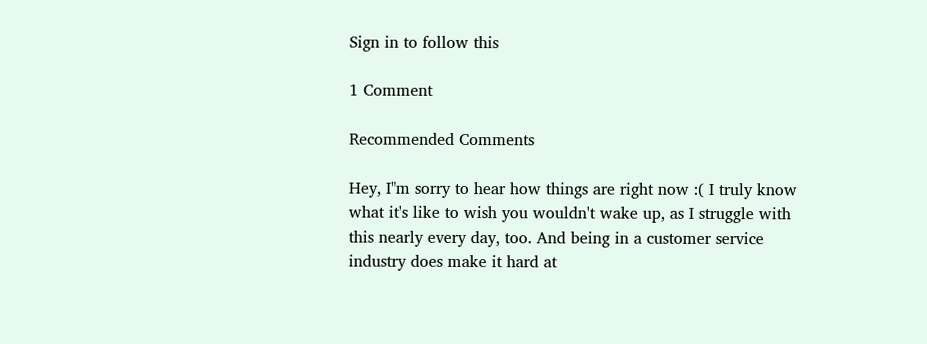Sign in to follow this

1 Comment

Recommended Comments

Hey, I"m sorry to hear how things are right now :( I truly know what it's like to wish you wouldn't wake up, as I struggle with this nearly every day, too. And being in a customer service industry does make it hard at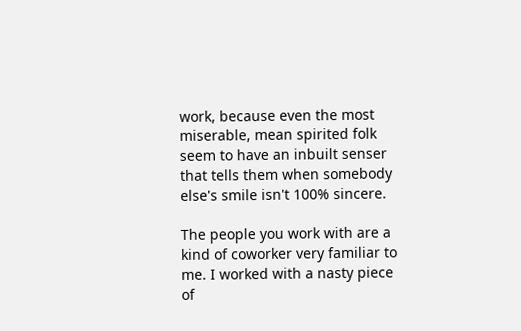work, because even the most miserable, mean spirited folk seem to have an inbuilt senser that tells them when somebody else's smile isn't 100% sincere.

The people you work with are a kind of coworker very familiar to me. I worked with a nasty piece of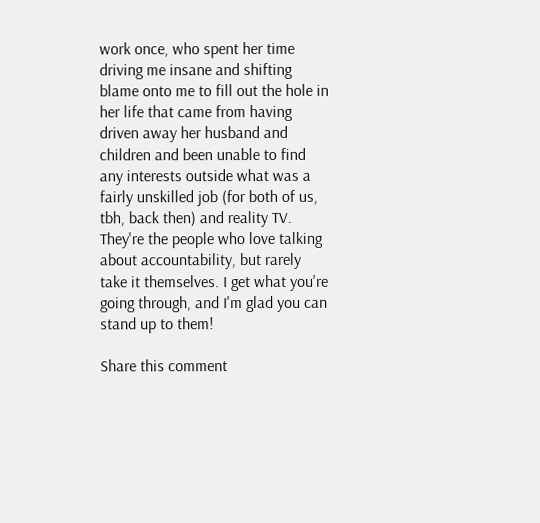work once, who spent her time driving me insane and shifting blame onto me to fill out the hole in her life that came from having driven away her husband and children and been unable to find any interests outside what was a fairly unskilled job (for both of us, tbh, back then) and reality TV. They're the people who love talking about accountability, but rarely take it themselves. I get what you're going through, and I'm glad you can stand up to them!

Share this comment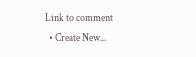Link to comment
  • Create New...